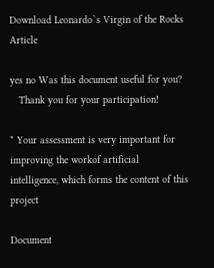Download Leonardo`s Virgin of the Rocks Article

yes no Was this document useful for you?
   Thank you for your participation!

* Your assessment is very important for improving the workof artificial intelligence, which forms the content of this project

Document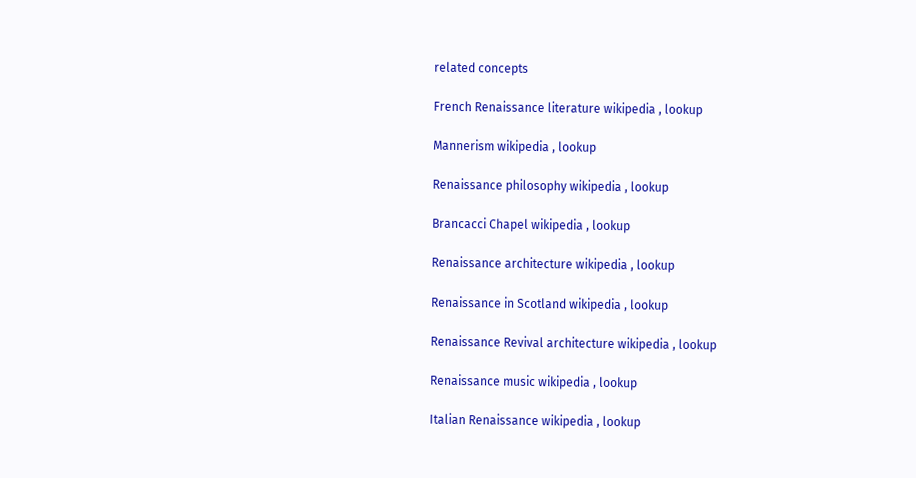related concepts

French Renaissance literature wikipedia , lookup

Mannerism wikipedia , lookup

Renaissance philosophy wikipedia , lookup

Brancacci Chapel wikipedia , lookup

Renaissance architecture wikipedia , lookup

Renaissance in Scotland wikipedia , lookup

Renaissance Revival architecture wikipedia , lookup

Renaissance music wikipedia , lookup

Italian Renaissance wikipedia , lookup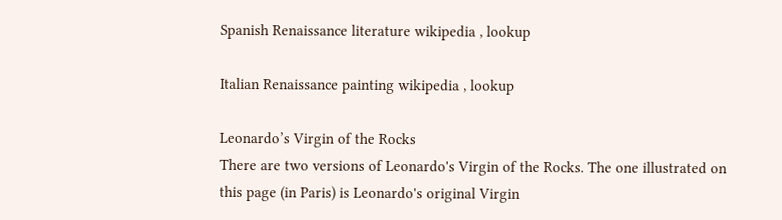Spanish Renaissance literature wikipedia , lookup

Italian Renaissance painting wikipedia , lookup

Leonardo’s Virgin of the Rocks
There are two versions of Leonardo's Virgin of the Rocks. The one illustrated on
this page (in Paris) is Leonardo's original Virgin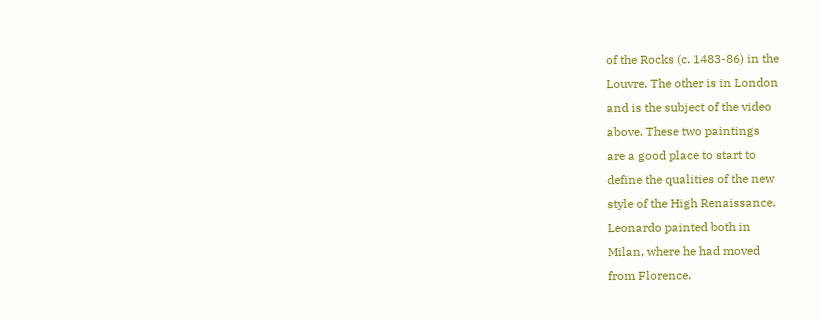of the Rocks (c. 1483-86) in the
Louvre. The other is in London
and is the subject of the video
above. These two paintings
are a good place to start to
define the qualities of the new
style of the High Renaissance.
Leonardo painted both in
Milan, where he had moved
from Florence.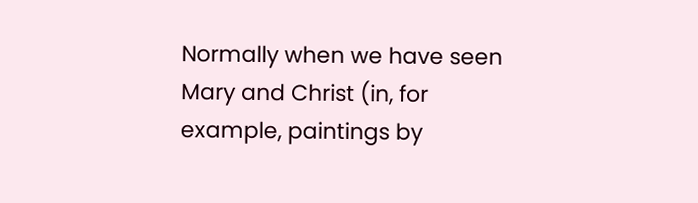Normally when we have seen
Mary and Christ (in, for
example, paintings by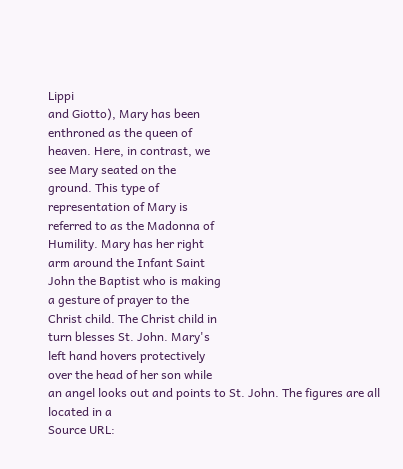Lippi
and Giotto), Mary has been
enthroned as the queen of
heaven. Here, in contrast, we
see Mary seated on the
ground. This type of
representation of Mary is
referred to as the Madonna of
Humility. Mary has her right
arm around the Infant Saint
John the Baptist who is making
a gesture of prayer to the
Christ child. The Christ child in
turn blesses St. John. Mary's
left hand hovers protectively
over the head of her son while
an angel looks out and points to St. John. The figures are all located in a
Source URL: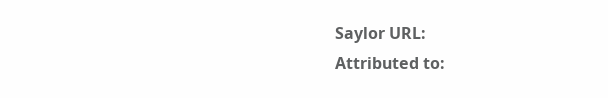Saylor URL:
Attributed to: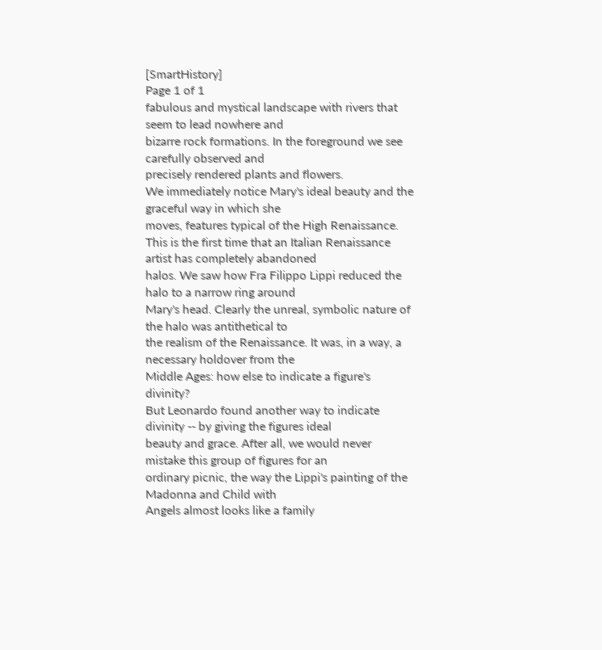[SmartHistory]
Page 1 of 1
fabulous and mystical landscape with rivers that seem to lead nowhere and
bizarre rock formations. In the foreground we see carefully observed and
precisely rendered plants and flowers.
We immediately notice Mary's ideal beauty and the graceful way in which she
moves, features typical of the High Renaissance.
This is the first time that an Italian Renaissance artist has completely abandoned
halos. We saw how Fra Filippo Lippi reduced the halo to a narrow ring around
Mary's head. Clearly the unreal, symbolic nature of the halo was antithetical to
the realism of the Renaissance. It was, in a way, a necessary holdover from the
Middle Ages: how else to indicate a figure's divinity?
But Leonardo found another way to indicate divinity -- by giving the figures ideal
beauty and grace. After all, we would never mistake this group of figures for an
ordinary picnic, the way the Lippi's painting of the Madonna and Child with
Angels almost looks like a family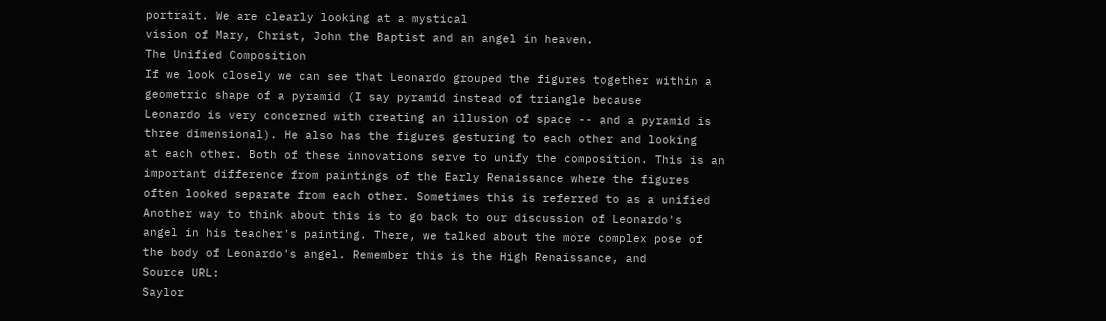portrait. We are clearly looking at a mystical
vision of Mary, Christ, John the Baptist and an angel in heaven.
The Unified Composition
If we look closely we can see that Leonardo grouped the figures together within a
geometric shape of a pyramid (I say pyramid instead of triangle because
Leonardo is very concerned with creating an illusion of space -- and a pyramid is
three dimensional). He also has the figures gesturing to each other and looking
at each other. Both of these innovations serve to unify the composition. This is an
important difference from paintings of the Early Renaissance where the figures
often looked separate from each other. Sometimes this is referred to as a unified
Another way to think about this is to go back to our discussion of Leonardo's
angel in his teacher's painting. There, we talked about the more complex pose of
the body of Leonardo's angel. Remember this is the High Renaissance, and
Source URL:
Saylor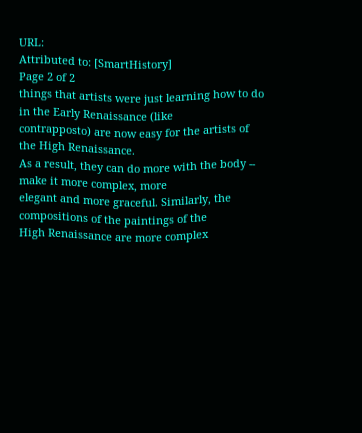URL:
Attributed to: [SmartHistory]
Page 2 of 2
things that artists were just learning how to do in the Early Renaissance (like
contrapposto) are now easy for the artists of the High Renaissance.
As a result, they can do more with the body -- make it more complex, more
elegant and more graceful. Similarly, the compositions of the paintings of the
High Renaissance are more complex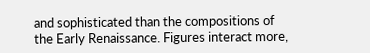and sophisticated than the compositions of
the Early Renaissance. Figures interact more,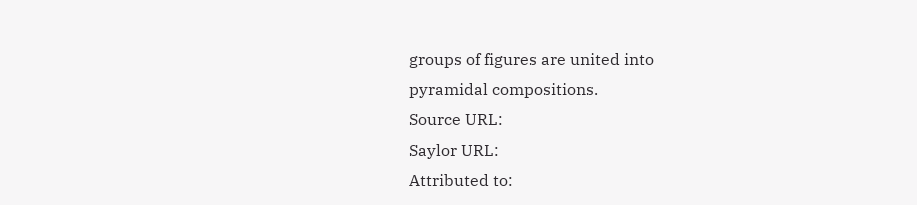groups of figures are united into
pyramidal compositions.
Source URL:
Saylor URL:
Attributed to: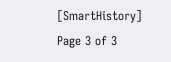[SmartHistory]
Page 3 of 3